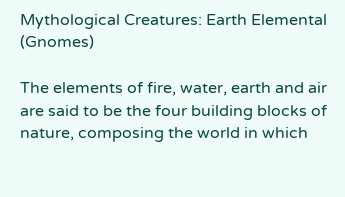Mythological Creatures: Earth Elemental (Gnomes)

The elements of fire, water, earth and air are said to be the four building blocks of nature, composing the world in which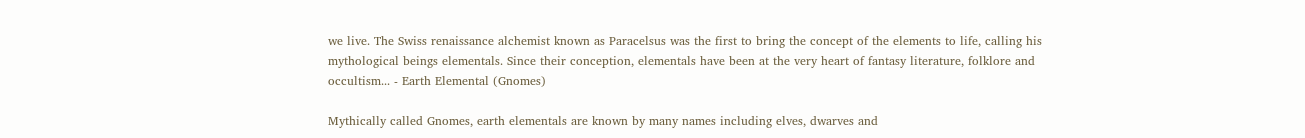we live. The Swiss renaissance alchemist known as Paracelsus was the first to bring the concept of the elements to life, calling his mythological beings elementals. Since their conception, elementals have been at the very heart of fantasy literature, folklore and occultism... - Earth Elemental (Gnomes)

Mythically called Gnomes, earth elementals are known by many names including elves, dwarves and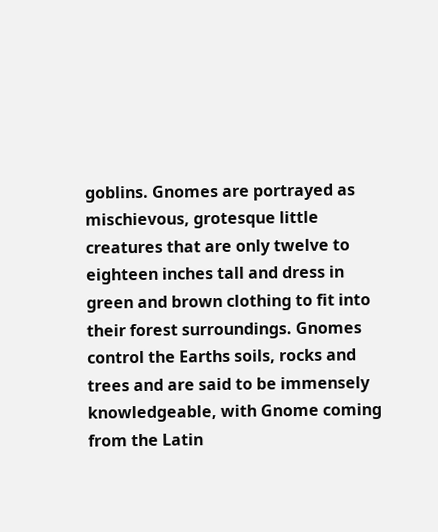goblins. Gnomes are portrayed as mischievous, grotesque little creatures that are only twelve to eighteen inches tall and dress in green and brown clothing to fit into their forest surroundings. Gnomes control the Earths soils, rocks and trees and are said to be immensely knowledgeable, with Gnome coming from the Latin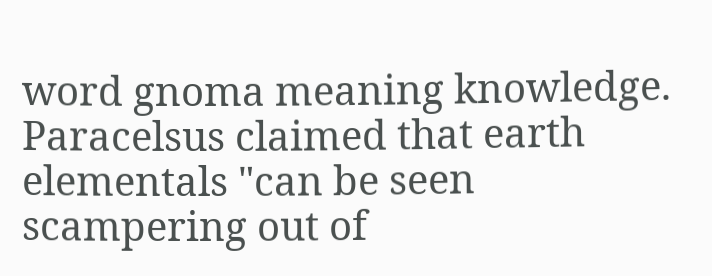word gnoma meaning knowledge. Paracelsus claimed that earth elementals "can be seen scampering out of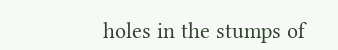holes in the stumps of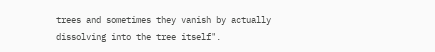trees and sometimes they vanish by actually dissolving into the tree itself".